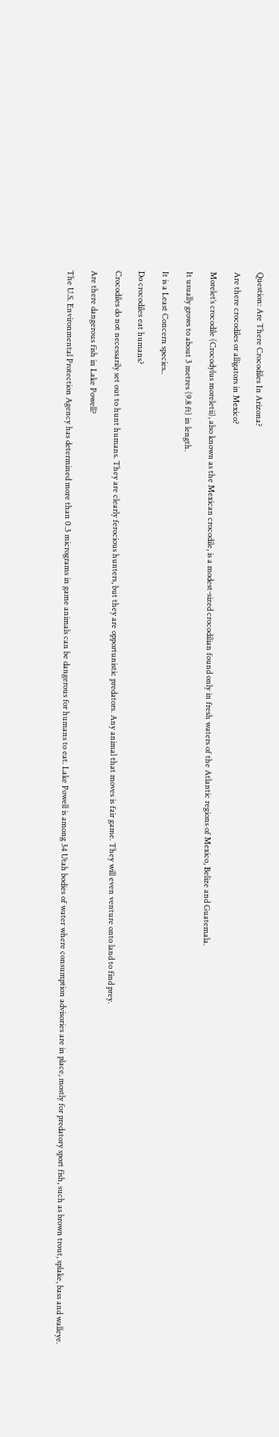Question: Are There Crocodiles In Arizona?

Are there crocodiles or alligators in Mexico?

Morelet’s crocodile (Crocodylus moreletii), also known as the Mexican crocodile, is a modest-sized crocodilian found only in fresh waters of the Atlantic regions of Mexico, Belize and Guatemala.

It usually grows to about 3 metres (9.8 ft) in length.

It is a Least Concern species..

Do crocodiles eat humans?

Crocodiles do not necessarily set out to hunt humans. They are clearly ferocious hunters, but they are opportunistic predators. Any animal that moves is fair game. They will even venture onto land to find prey.

Are there dangerous fish in Lake Powell?

The U.S. Environmental Protection Agency has determined more than 0.3 micrograms in game animals can be dangerous for humans to eat. Lake Powell is among 34 Utah bodies of water where consumption advisories are in place, mostly for predatory sport fish, such as brown trout, splake, bass and walleye.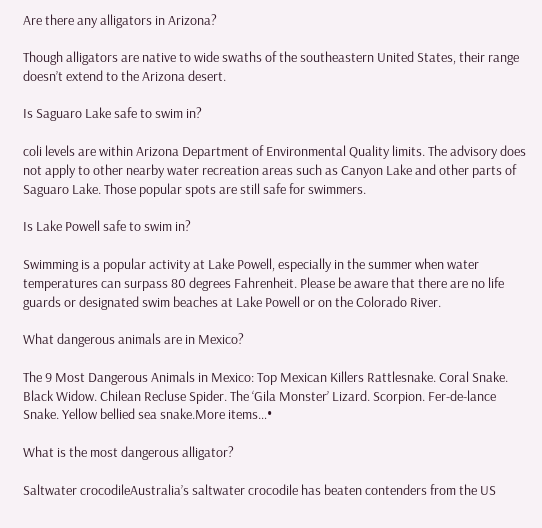Are there any alligators in Arizona?

Though alligators are native to wide swaths of the southeastern United States, their range doesn’t extend to the Arizona desert.

Is Saguaro Lake safe to swim in?

coli levels are within Arizona Department of Environmental Quality limits. The advisory does not apply to other nearby water recreation areas such as Canyon Lake and other parts of Saguaro Lake. Those popular spots are still safe for swimmers.

Is Lake Powell safe to swim in?

Swimming is a popular activity at Lake Powell, especially in the summer when water temperatures can surpass 80 degrees Fahrenheit. Please be aware that there are no life guards or designated swim beaches at Lake Powell or on the Colorado River.

What dangerous animals are in Mexico?

The 9 Most Dangerous Animals in Mexico: Top Mexican Killers Rattlesnake. Coral Snake. Black Widow. Chilean Recluse Spider. The ‘Gila Monster’ Lizard. Scorpion. Fer-de-lance Snake. Yellow bellied sea snake.More items…•

What is the most dangerous alligator?

Saltwater crocodileAustralia’s saltwater crocodile has beaten contenders from the US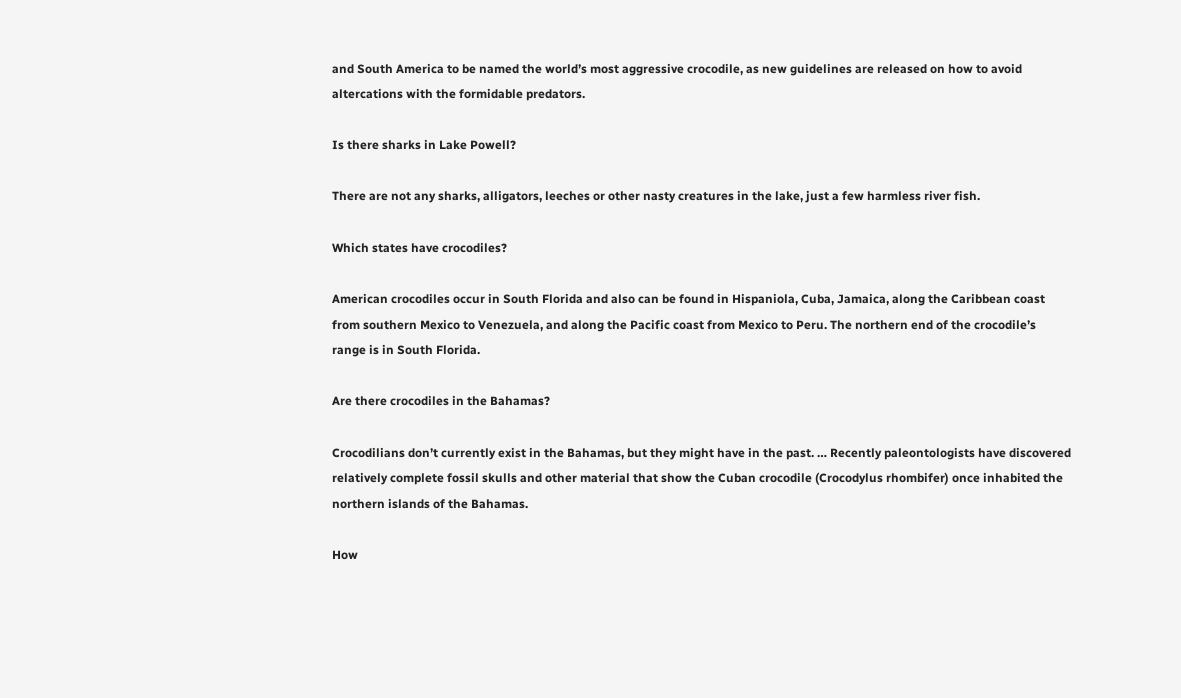and South America to be named the world’s most aggressive crocodile, as new guidelines are released on how to avoid altercations with the formidable predators.

Is there sharks in Lake Powell?

There are not any sharks, alligators, leeches or other nasty creatures in the lake, just a few harmless river fish.

Which states have crocodiles?

American crocodiles occur in South Florida and also can be found in Hispaniola, Cuba, Jamaica, along the Caribbean coast from southern Mexico to Venezuela, and along the Pacific coast from Mexico to Peru. The northern end of the crocodile’s range is in South Florida.

Are there crocodiles in the Bahamas?

Crocodilians don’t currently exist in the Bahamas, but they might have in the past. … Recently paleontologists have discovered relatively complete fossil skulls and other material that show the Cuban crocodile (Crocodylus rhombifer) once inhabited the northern islands of the Bahamas.

How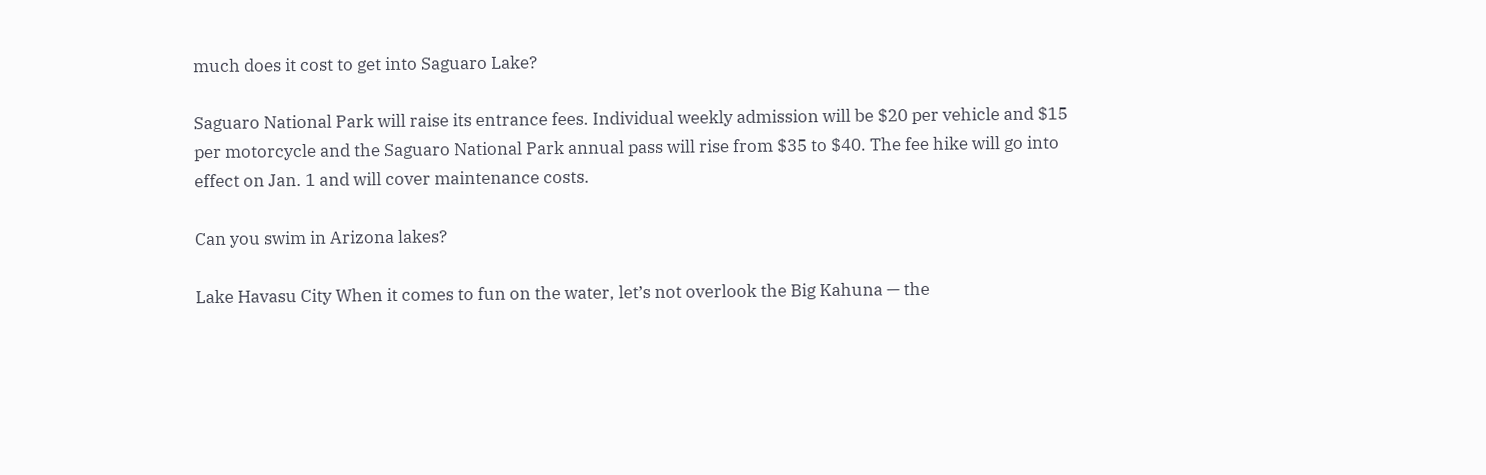much does it cost to get into Saguaro Lake?

Saguaro National Park will raise its entrance fees. Individual weekly admission will be $20 per vehicle and $15 per motorcycle and the Saguaro National Park annual pass will rise from $35 to $40. The fee hike will go into effect on Jan. 1 and will cover maintenance costs.

Can you swim in Arizona lakes?

Lake Havasu City When it comes to fun on the water, let’s not overlook the Big Kahuna — the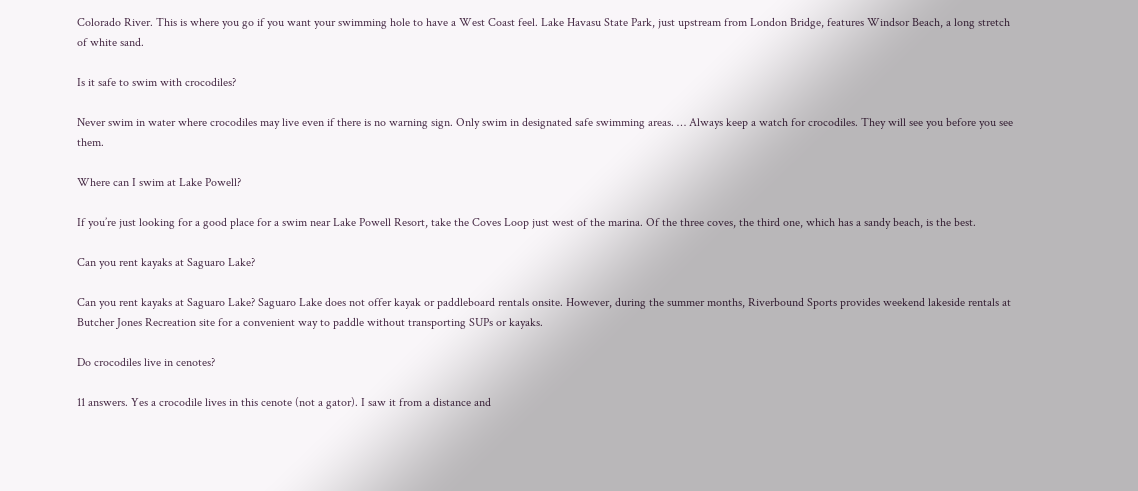Colorado River. This is where you go if you want your swimming hole to have a West Coast feel. Lake Havasu State Park, just upstream from London Bridge, features Windsor Beach, a long stretch of white sand.

Is it safe to swim with crocodiles?

Never swim in water where crocodiles may live even if there is no warning sign. Only swim in designated safe swimming areas. … Always keep a watch for crocodiles. They will see you before you see them.

Where can I swim at Lake Powell?

If you’re just looking for a good place for a swim near Lake Powell Resort, take the Coves Loop just west of the marina. Of the three coves, the third one, which has a sandy beach, is the best.

Can you rent kayaks at Saguaro Lake?

Can you rent kayaks at Saguaro Lake? Saguaro Lake does not offer kayak or paddleboard rentals onsite. However, during the summer months, Riverbound Sports provides weekend lakeside rentals at Butcher Jones Recreation site for a convenient way to paddle without transporting SUPs or kayaks.

Do crocodiles live in cenotes?

11 answers. Yes a crocodile lives in this cenote (not a gator). I saw it from a distance and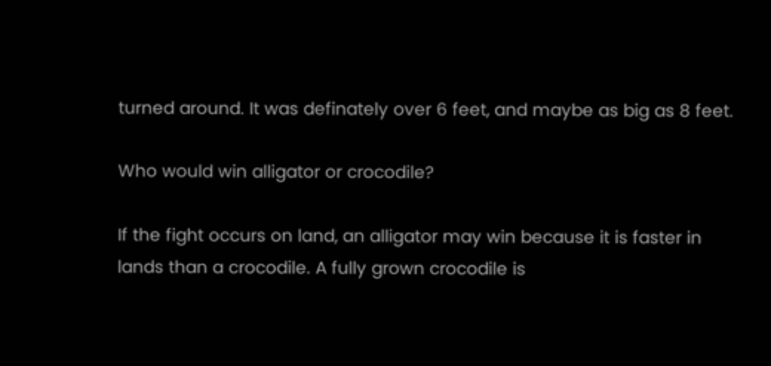turned around. It was definately over 6 feet, and maybe as big as 8 feet.

Who would win alligator or crocodile?

If the fight occurs on land, an alligator may win because it is faster in lands than a crocodile. A fully grown crocodile is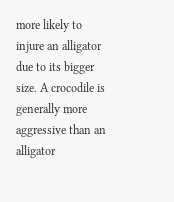more likely to injure an alligator due to its bigger size. A crocodile is generally more aggressive than an alligator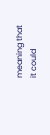meaning that it could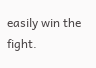easily win the fight.